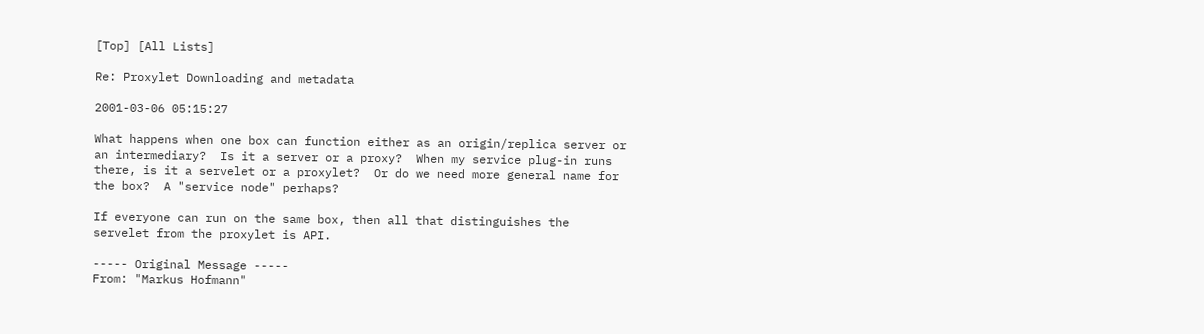[Top] [All Lists]

Re: Proxylet Downloading and metadata

2001-03-06 05:15:27

What happens when one box can function either as an origin/replica server or
an intermediary?  Is it a server or a proxy?  When my service plug-in runs
there, is it a servelet or a proxylet?  Or do we need more general name for
the box?  A "service node" perhaps?

If everyone can run on the same box, then all that distinguishes the
servelet from the proxylet is API.

----- Original Message -----
From: "Markus Hofmann"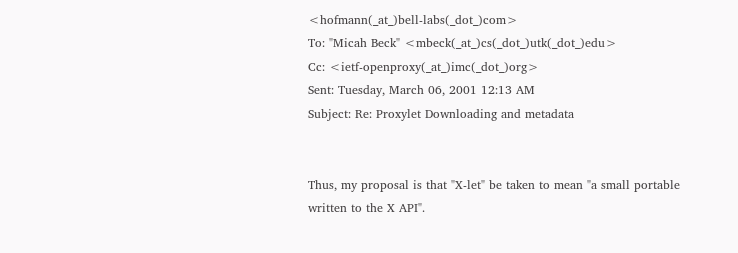<hofmann(_at_)bell-labs(_dot_)com>
To: "Micah Beck" <mbeck(_at_)cs(_dot_)utk(_dot_)edu>
Cc: <ietf-openproxy(_at_)imc(_dot_)org>
Sent: Tuesday, March 06, 2001 12:13 AM
Subject: Re: Proxylet Downloading and metadata


Thus, my proposal is that "X-let" be taken to mean "a small portable
written to the X API".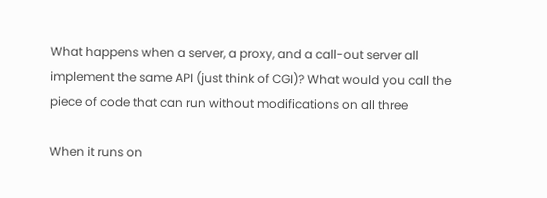What happens when a server, a proxy, and a call-out server all
implement the same API (just think of CGI)? What would you call the
piece of code that can run without modifications on all three

When it runs on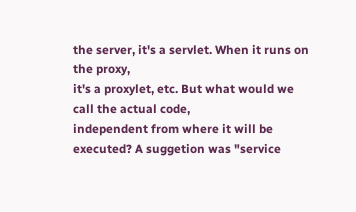the server, it's a servlet. When it runs on the proxy,
it's a proxylet, etc. But what would we call the actual code,
independent from where it will be executed? A suggetion was "service